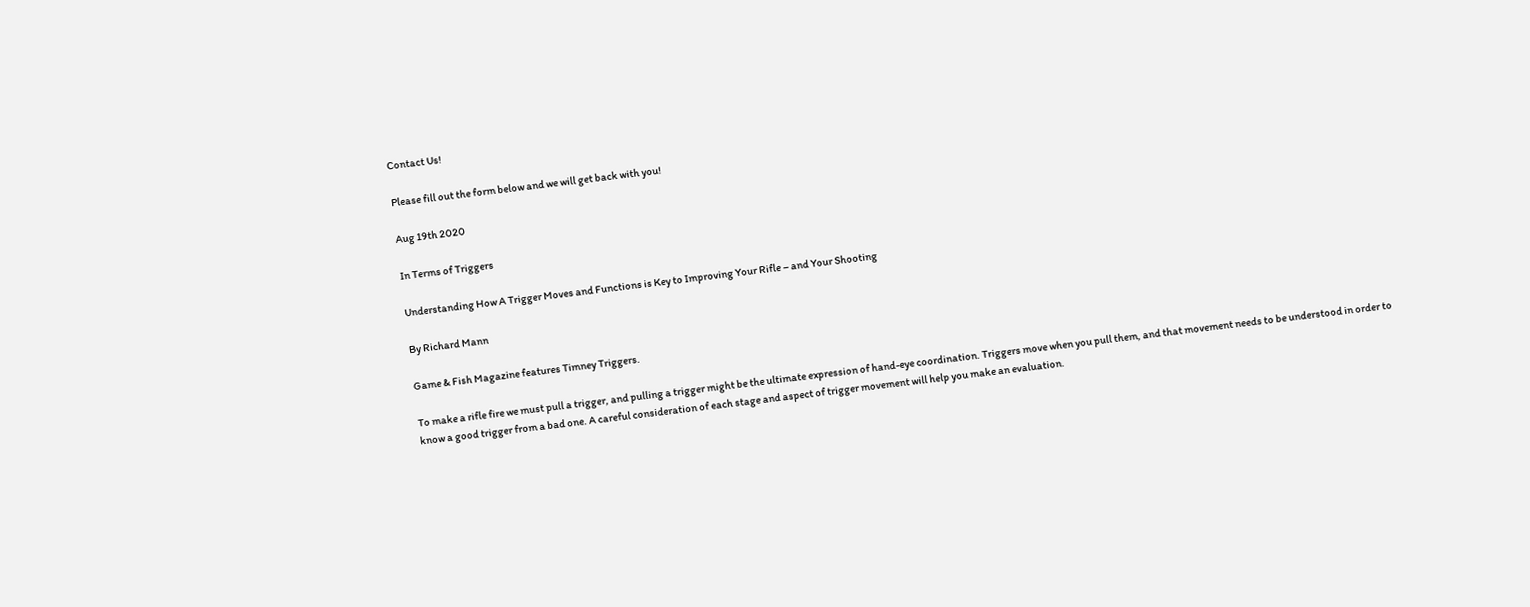Contact Us!

Please fill out the form below and we will get back with you!

Aug 19th 2020

In Terms of Triggers

Understanding How A Trigger Moves and Functions is Key to Improving Your Rifle – and Your Shooting

By Richard Mann

Game & Fish Magazine features Timney Triggers.

To make a rifle fire we must pull a trigger, and pulling a trigger might be the ultimate expression of hand-eye coordination. Triggers move when you pull them, and that movement needs to be understood in order to know a good trigger from a bad one. A careful consideration of each stage and aspect of trigger movement will help you make an evaluation.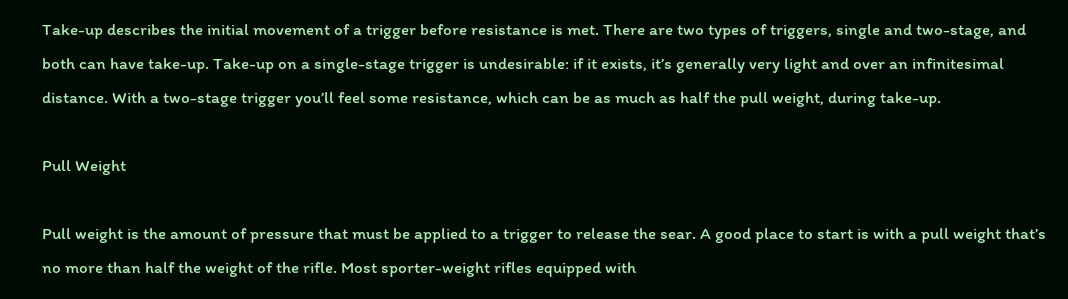Take-up describes the initial movement of a trigger before resistance is met. There are two types of triggers, single and two-stage, and both can have take-up. Take-up on a single-stage trigger is undesirable: if it exists, it’s generally very light and over an infinitesimal distance. With a two-stage trigger you’ll feel some resistance, which can be as much as half the pull weight, during take-up.

Pull Weight

Pull weight is the amount of pressure that must be applied to a trigger to release the sear. A good place to start is with a pull weight that’s no more than half the weight of the rifle. Most sporter-weight rifles equipped with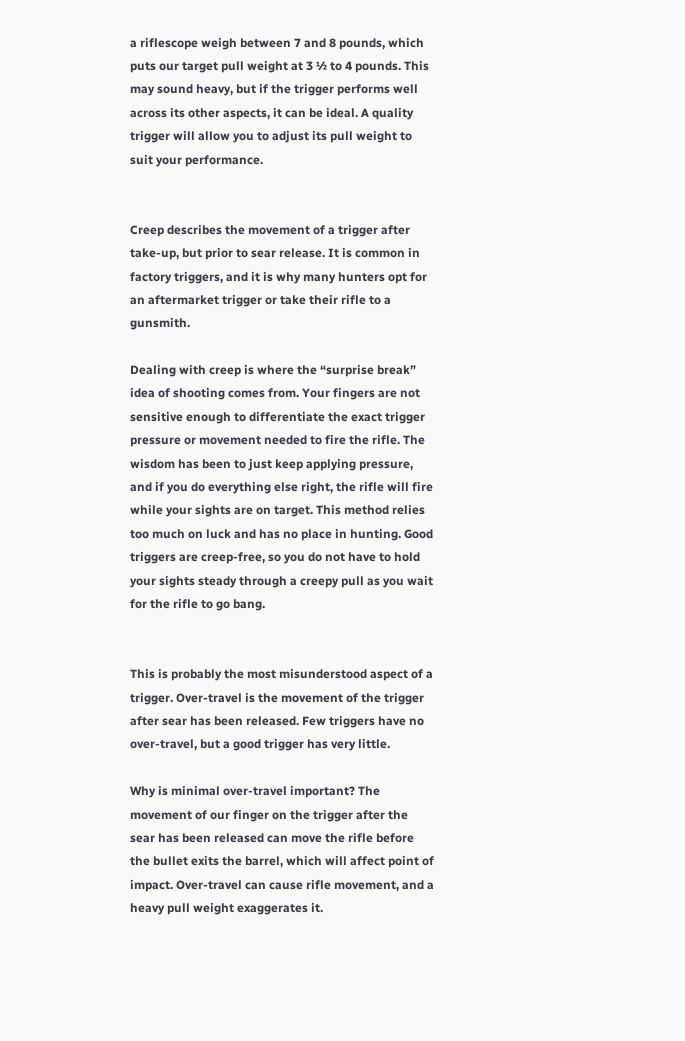a riflescope weigh between 7 and 8 pounds, which puts our target pull weight at 3 ½ to 4 pounds. This may sound heavy, but if the trigger performs well across its other aspects, it can be ideal. A quality trigger will allow you to adjust its pull weight to suit your performance.


Creep describes the movement of a trigger after take-up, but prior to sear release. It is common in factory triggers, and it is why many hunters opt for an aftermarket trigger or take their rifle to a gunsmith.

Dealing with creep is where the “surprise break” idea of shooting comes from. Your fingers are not sensitive enough to differentiate the exact trigger pressure or movement needed to fire the rifle. The wisdom has been to just keep applying pressure, and if you do everything else right, the rifle will fire while your sights are on target. This method relies too much on luck and has no place in hunting. Good triggers are creep-free, so you do not have to hold your sights steady through a creepy pull as you wait for the rifle to go bang.


This is probably the most misunderstood aspect of a trigger. Over-travel is the movement of the trigger after sear has been released. Few triggers have no over-travel, but a good trigger has very little.

Why is minimal over-travel important? The movement of our finger on the trigger after the sear has been released can move the rifle before the bullet exits the barrel, which will affect point of impact. Over-travel can cause rifle movement, and a heavy pull weight exaggerates it.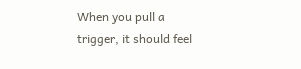When you pull a trigger, it should feel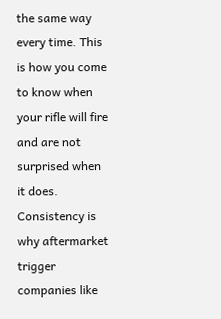the same way every time. This is how you come to know when your rifle will fire and are not surprised when it does. Consistency is why aftermarket trigger companies like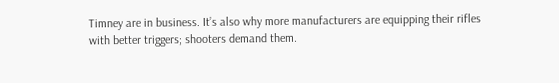Timney are in business. It’s also why more manufacturers are equipping their rifles with better triggers; shooters demand them.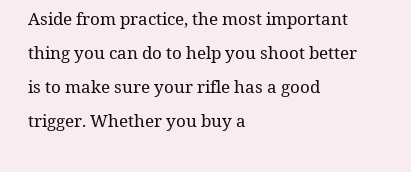Aside from practice, the most important thing you can do to help you shoot better is to make sure your rifle has a good trigger. Whether you buy a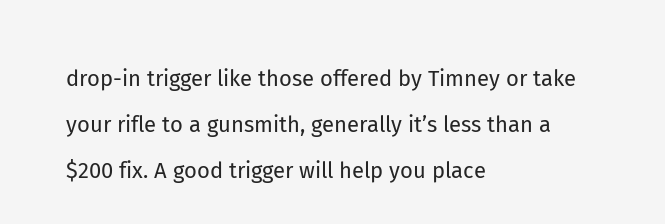drop-in trigger like those offered by Timney or take your rifle to a gunsmith, generally it’s less than a $200 fix. A good trigger will help you place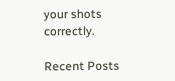your shots correctly.

Recent Posts